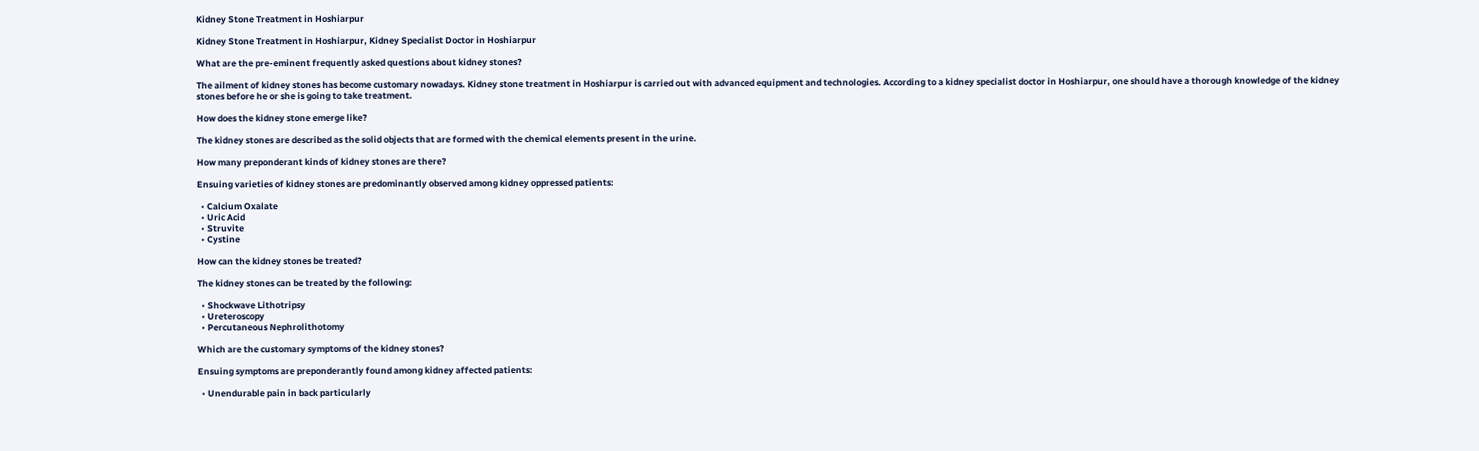Kidney Stone Treatment in Hoshiarpur

Kidney Stone Treatment in Hoshiarpur, Kidney Specialist Doctor in Hoshiarpur

What are the pre-eminent frequently asked questions about kidney stones?

The ailment of kidney stones has become customary nowadays. Kidney stone treatment in Hoshiarpur is carried out with advanced equipment and technologies. According to a kidney specialist doctor in Hoshiarpur, one should have a thorough knowledge of the kidney stones before he or she is going to take treatment.

How does the kidney stone emerge like?

The kidney stones are described as the solid objects that are formed with the chemical elements present in the urine.

How many preponderant kinds of kidney stones are there?

Ensuing varieties of kidney stones are predominantly observed among kidney oppressed patients:

  • Calcium Oxalate
  • Uric Acid
  • Struvite
  • Cystine

How can the kidney stones be treated?

The kidney stones can be treated by the following:

  • Shockwave Lithotripsy
  • Ureteroscopy
  • Percutaneous Nephrolithotomy

Which are the customary symptoms of the kidney stones?

Ensuing symptoms are preponderantly found among kidney affected patients:

  • Unendurable pain in back particularly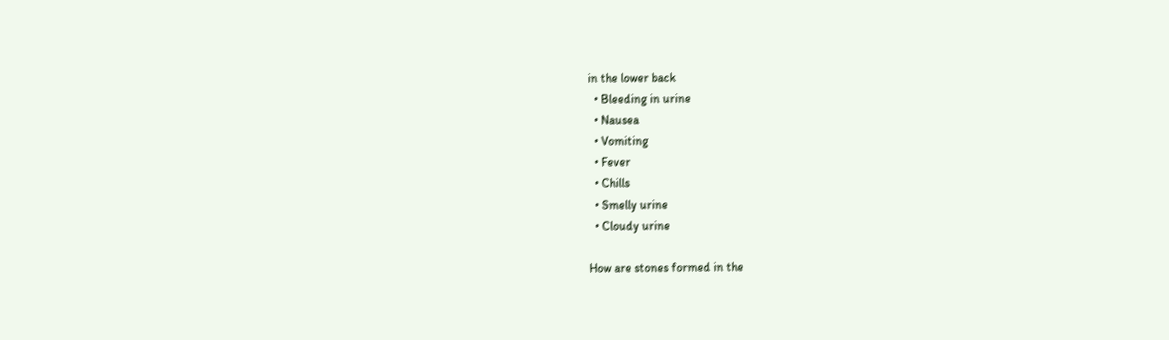in the lower back
  • Bleeding in urine
  • Nausea
  • Vomiting
  • Fever
  • Chills
  • Smelly urine
  • Cloudy urine

How are stones formed in the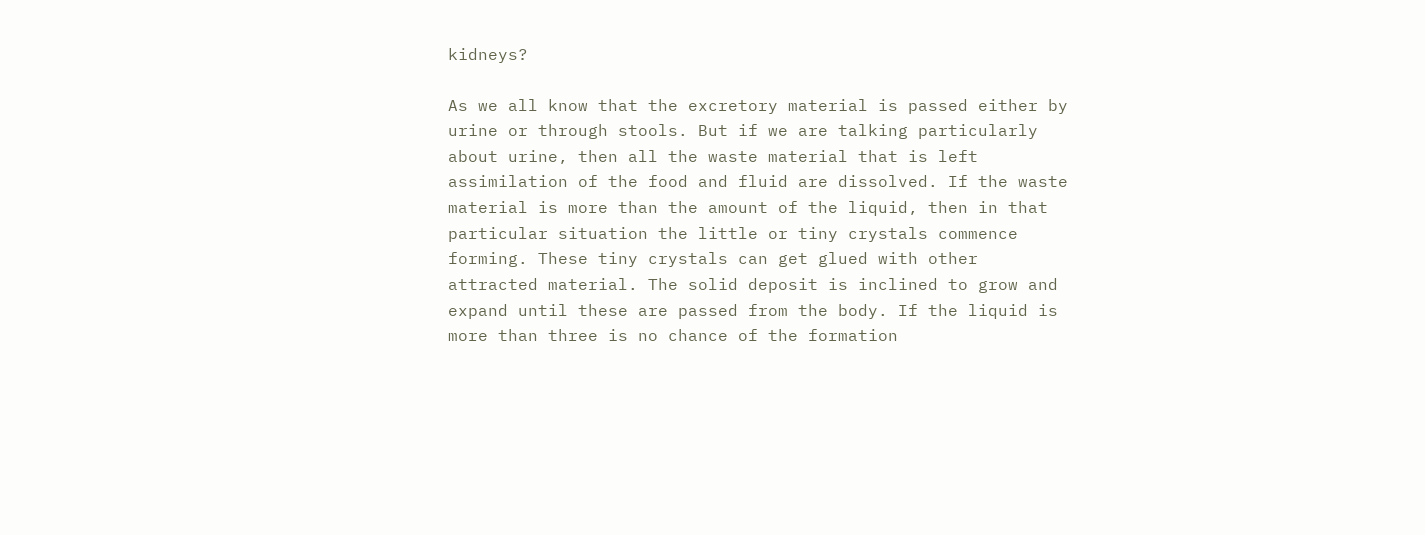kidneys?

As we all know that the excretory material is passed either by urine or through stools. But if we are talking particularly about urine, then all the waste material that is left assimilation of the food and fluid are dissolved. If the waste material is more than the amount of the liquid, then in that particular situation the little or tiny crystals commence forming. These tiny crystals can get glued with other attracted material. The solid deposit is inclined to grow and expand until these are passed from the body. If the liquid is more than three is no chance of the formation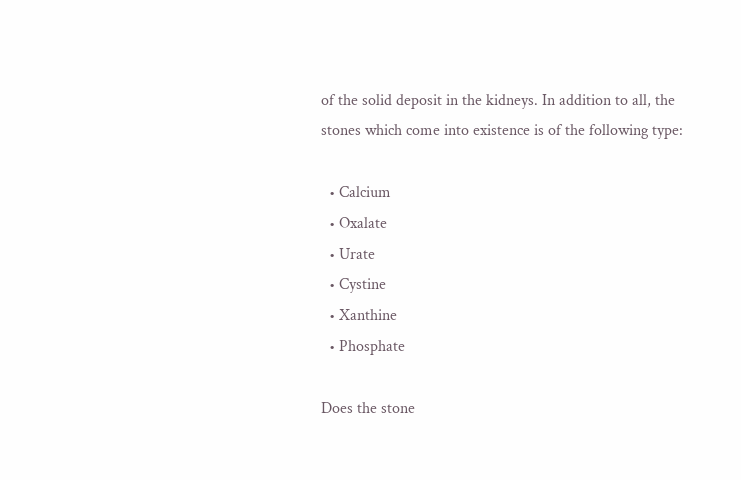of the solid deposit in the kidneys. In addition to all, the stones which come into existence is of the following type:

  • Calcium
  • Oxalate
  • Urate
  • Cystine
  • Xanthine
  • Phosphate

Does the stone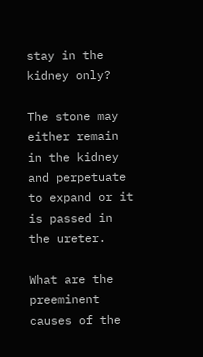stay in the kidney only?

The stone may either remain in the kidney and perpetuate to expand or it is passed in the ureter.

What are the preeminent causes of the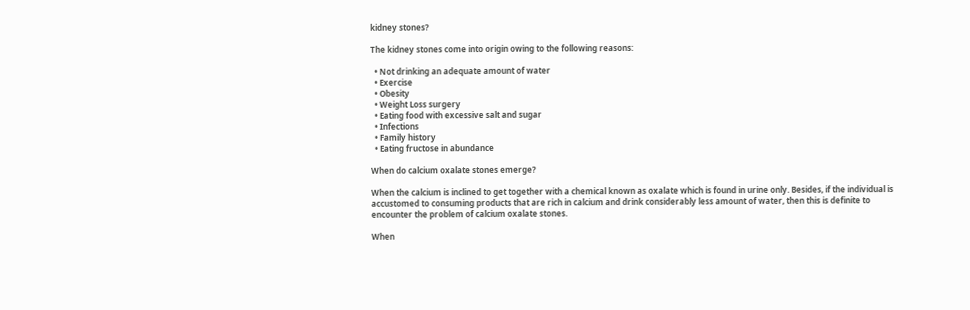kidney stones?

The kidney stones come into origin owing to the following reasons:

  • Not drinking an adequate amount of water
  • Exercise
  • Obesity
  • Weight Loss surgery
  • Eating food with excessive salt and sugar
  • Infections
  • Family history
  • Eating fructose in abundance

When do calcium oxalate stones emerge?

When the calcium is inclined to get together with a chemical known as oxalate which is found in urine only. Besides, if the individual is accustomed to consuming products that are rich in calcium and drink considerably less amount of water, then this is definite to encounter the problem of calcium oxalate stones.

When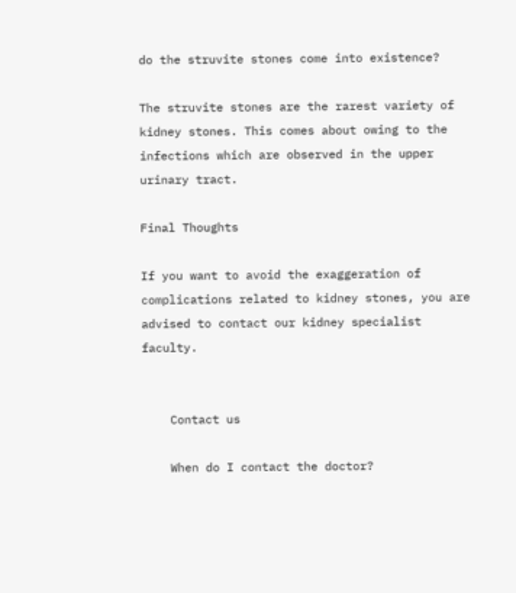do the struvite stones come into existence?

The struvite stones are the rarest variety of kidney stones. This comes about owing to the infections which are observed in the upper urinary tract.

Final Thoughts

If you want to avoid the exaggeration of complications related to kidney stones, you are advised to contact our kidney specialist faculty.


    Contact us

    When do I contact the doctor?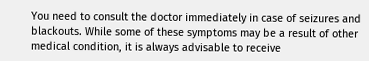You need to consult the doctor immediately in case of seizures and blackouts. While some of these symptoms may be a result of other medical condition, it is always advisable to receive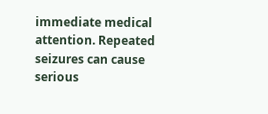immediate medical attention. Repeated seizures can cause serious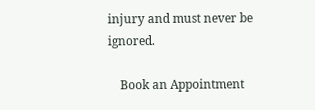injury and must never be ignored.

    Book an Appointment